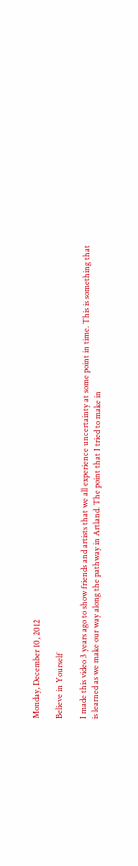Monday, December 10, 2012

Believe in Yourself

I made this video 3 years ago to show friends and artists that we all experience uncertainty at some point in time. This is something that is learned as we make our way along the pathway in Artland. The point that I tried to make in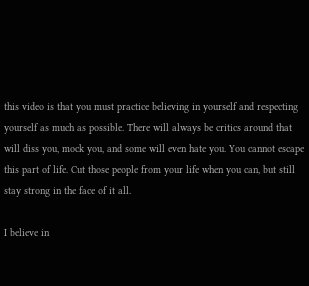this video is that you must practice believing in yourself and respecting yourself as much as possible. There will always be critics around that will diss you, mock you, and some will even hate you. You cannot escape this part of life. Cut those people from your life when you can, but still stay strong in the face of it all.

I believe in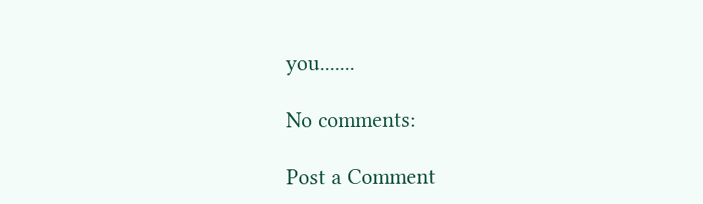you.......

No comments:

Post a Comment